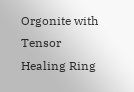Orgonite with Tensor Healing Ring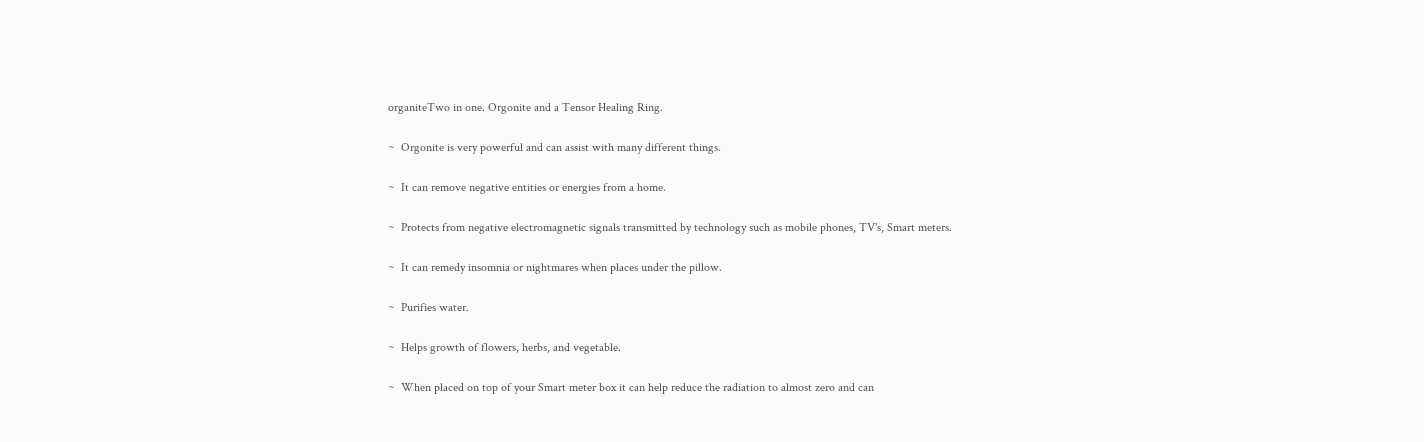organiteTwo in one. Orgonite and a Tensor Healing Ring.

~  Orgonite is very powerful and can assist with many different things.

~  It can remove negative entities or energies from a home.

~  Protects from negative electromagnetic signals transmitted by technology such as mobile phones, TV's, Smart meters.

~  It can remedy insomnia or nightmares when places under the pillow.

~  Purifies water.

~  Helps growth of flowers, herbs, and vegetable.

~  When placed on top of your Smart meter box it can help reduce the radiation to almost zero and can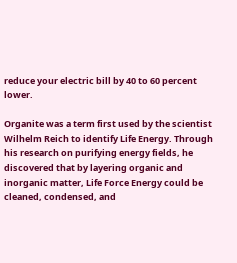reduce your electric bill by 40 to 60 percent lower.

Organite was a term first used by the scientist Wilhelm Reich to identify Life Energy. Through his research on purifying energy fields, he discovered that by layering organic and inorganic matter, Life Force Energy could be cleaned, condensed, and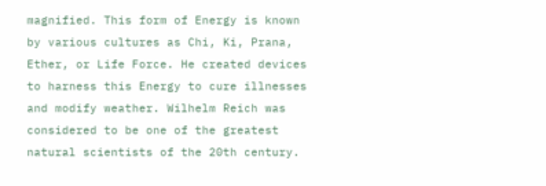magnified. This form of Energy is known by various cultures as Chi, Ki, Prana, Ether, or Life Force. He created devices to harness this Energy to cure illnesses and modify weather. Wilhelm Reich was considered to be one of the greatest natural scientists of the 20th century.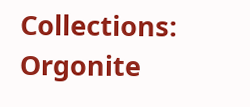Collections: Orgonite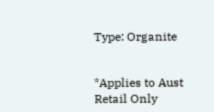Type: Organite


*Applies to Aust Retail Only